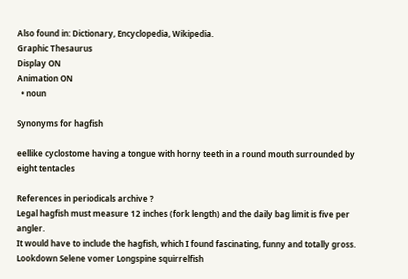Also found in: Dictionary, Encyclopedia, Wikipedia.
Graphic Thesaurus
Display ON
Animation ON
  • noun

Synonyms for hagfish

eellike cyclostome having a tongue with horny teeth in a round mouth surrounded by eight tentacles

References in periodicals archive ?
Legal hagfish must measure 12 inches (fork length) and the daily bag limit is five per angler.
It would have to include the hagfish, which I found fascinating, funny and totally gross.
Lookdown Selene vomer Longspine squirrelfish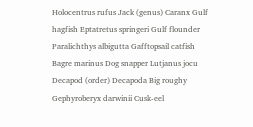Holocentrus rufus Jack (genus) Caranx Gulf hagfish Eptatretus springeri Gulf flounder Paralichthys albigutta Gafftopsail catfish Bagre marinus Dog snapper Lutjanus jocu Decapod (order) Decapoda Big roughy Gephyroberyx darwinii Cusk-eel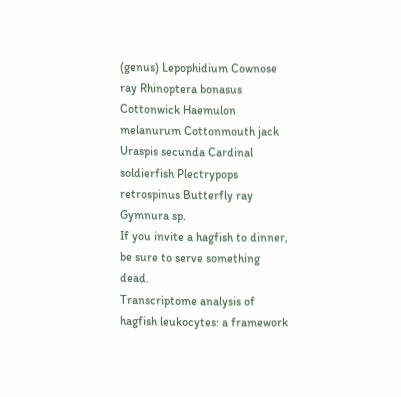(genus) Lepophidium Cownose ray Rhinoptera bonasus Cottonwick Haemulon melanurum Cottonmouth jack Uraspis secunda Cardinal soldierfish Plectrypops retrospinus Butterfly ray Gymnura sp.
If you invite a hagfish to dinner, be sure to serve something dead.
Transcriptome analysis of hagfish leukocytes: a framework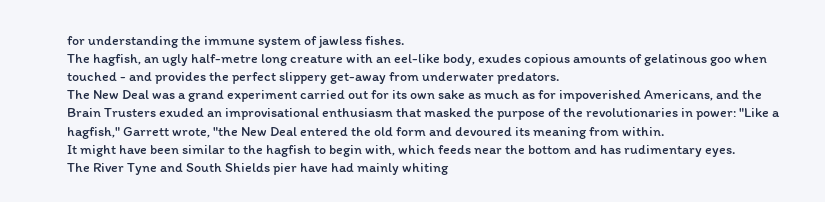for understanding the immune system of jawless fishes.
The hagfish, an ugly half-metre long creature with an eel-like body, exudes copious amounts of gelatinous goo when touched - and provides the perfect slippery get-away from underwater predators.
The New Deal was a grand experiment carried out for its own sake as much as for impoverished Americans, and the Brain Trusters exuded an improvisational enthusiasm that masked the purpose of the revolutionaries in power: "Like a hagfish," Garrett wrote, "the New Deal entered the old form and devoured its meaning from within.
It might have been similar to the hagfish to begin with, which feeds near the bottom and has rudimentary eyes.
The River Tyne and South Shields pier have had mainly whiting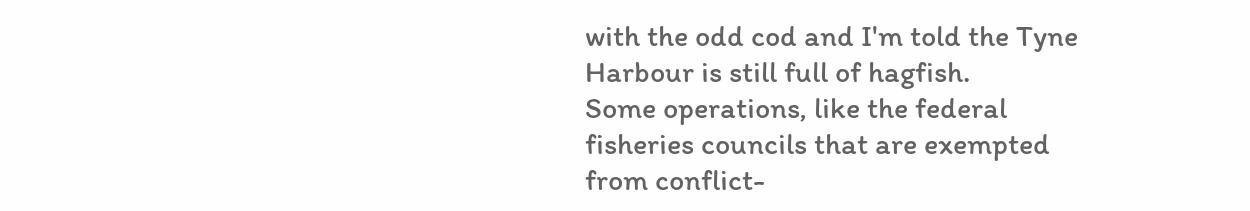with the odd cod and I'm told the Tyne Harbour is still full of hagfish.
Some operations, like the federal fisheries councils that are exempted from conflict-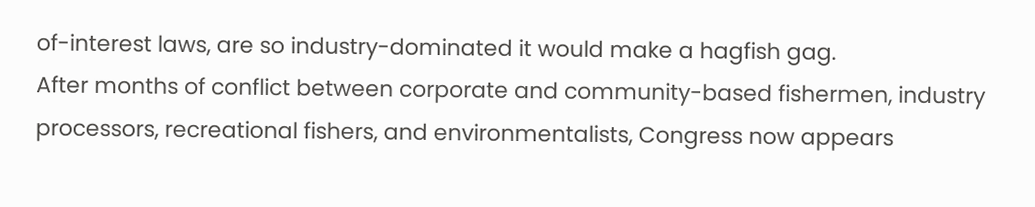of-interest laws, are so industry-dominated it would make a hagfish gag.
After months of conflict between corporate and community-based fishermen, industry processors, recreational fishers, and environmentalists, Congress now appears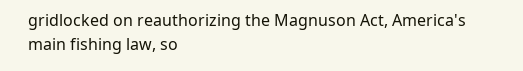gridlocked on reauthorizing the Magnuson Act, America's main fishing law, so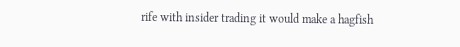rife with insider trading it would make a hagfish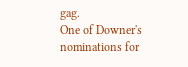gag.
One of Downer's nominations for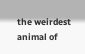the weirdest animal of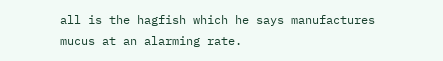all is the hagfish which he says manufactures mucus at an alarming rate.